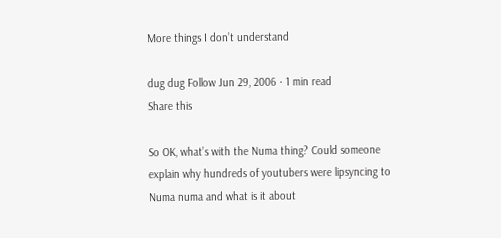More things I don’t understand

dug dug Follow Jun 29, 2006 · 1 min read
Share this

So OK, what’s with the Numa thing? Could someone explain why hundreds of youtubers were lipsyncing to Numa numa and what is it about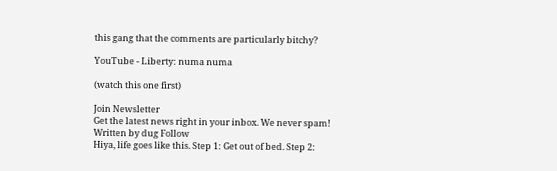this gang that the comments are particularly bitchy?

YouTube - Liberty: numa numa

(watch this one first)

Join Newsletter
Get the latest news right in your inbox. We never spam!
Written by dug Follow
Hiya, life goes like this. Step 1: Get out of bed. Step 2: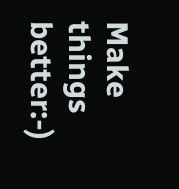Make things better:-)